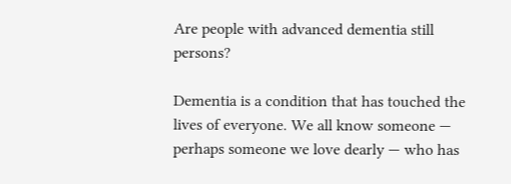Are people with advanced dementia still persons?

Dementia is a condition that has touched the lives of everyone. We all know someone — perhaps someone we love dearly — who has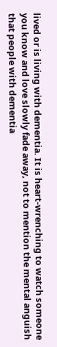lived or is living with dementia. It is heart-wrenching to watch someone you know and love slowly fade away, not to mention the mental anguish that people with dementia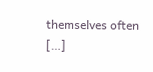themselves often […]